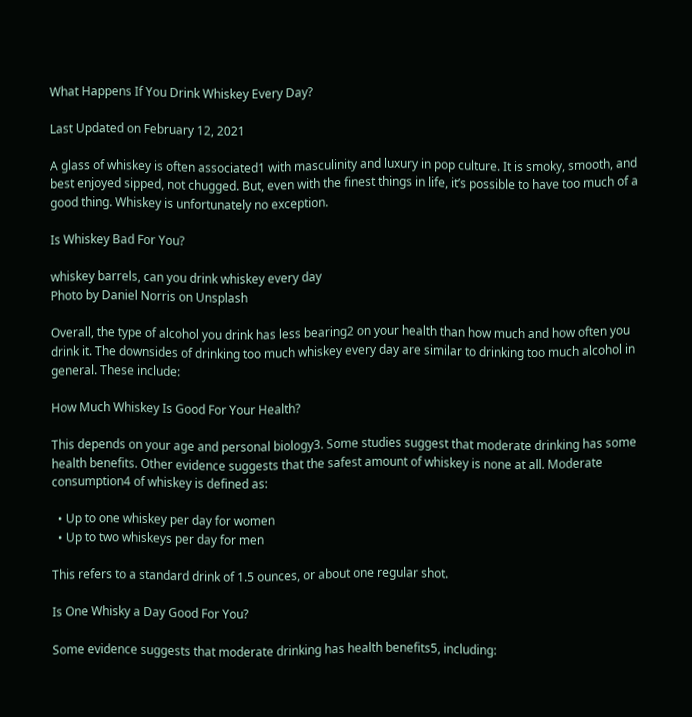What Happens If You Drink Whiskey Every Day?

Last Updated on February 12, 2021

A glass of whiskey is often associated1 with masculinity and luxury in pop culture. It is smoky, smooth, and best enjoyed sipped, not chugged. But, even with the finest things in life, it’s possible to have too much of a good thing. Whiskey is unfortunately no exception.

Is Whiskey Bad For You?

whiskey barrels, can you drink whiskey every day
Photo by Daniel Norris on Unsplash

Overall, the type of alcohol you drink has less bearing2 on your health than how much and how often you drink it. The downsides of drinking too much whiskey every day are similar to drinking too much alcohol in general. These include:

How Much Whiskey Is Good For Your Health?

This depends on your age and personal biology3. Some studies suggest that moderate drinking has some health benefits. Other evidence suggests that the safest amount of whiskey is none at all. Moderate consumption4 of whiskey is defined as:

  • Up to one whiskey per day for women
  • Up to two whiskeys per day for men

This refers to a standard drink of 1.5 ounces, or about one regular shot.

Is One Whisky a Day Good For You?

Some evidence suggests that moderate drinking has health benefits5, including: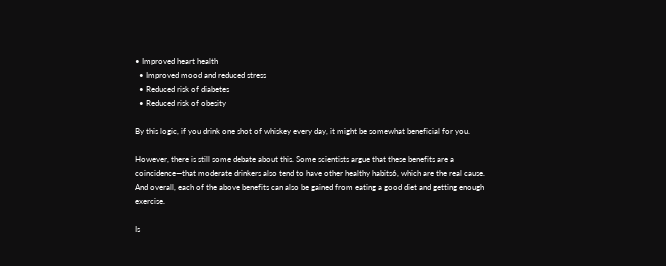• Improved heart health
  • Improved mood and reduced stress
  • Reduced risk of diabetes
  • Reduced risk of obesity

By this logic, if you drink one shot of whiskey every day, it might be somewhat beneficial for you.

However, there is still some debate about this. Some scientists argue that these benefits are a coincidence—that moderate drinkers also tend to have other healthy habits6, which are the real cause. And overall, each of the above benefits can also be gained from eating a good diet and getting enough exercise.

Is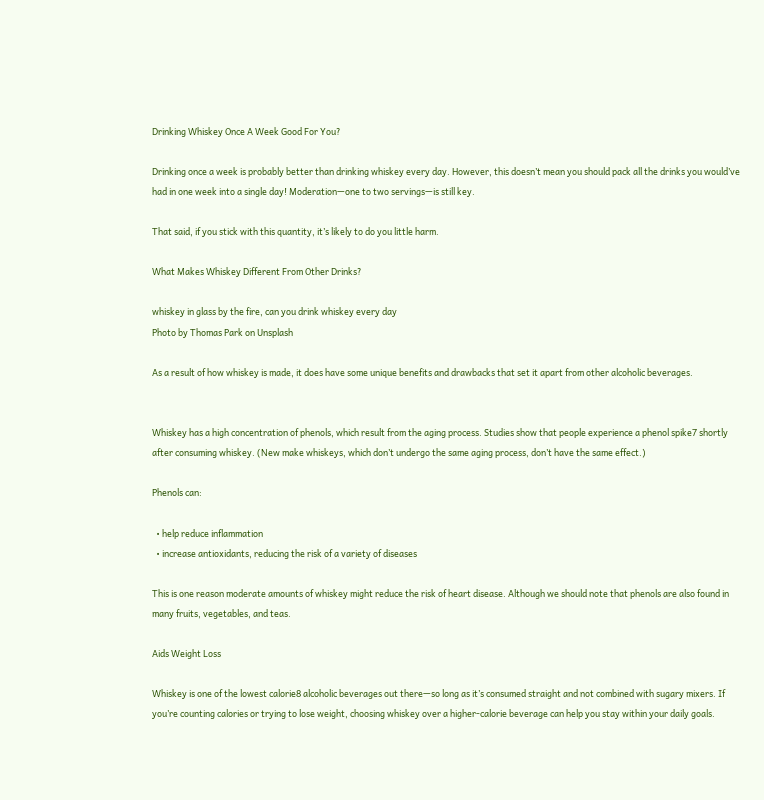Drinking Whiskey Once A Week Good For You?

Drinking once a week is probably better than drinking whiskey every day. However, this doesn’t mean you should pack all the drinks you would’ve had in one week into a single day! Moderation—one to two servings—is still key.

That said, if you stick with this quantity, it’s likely to do you little harm.

What Makes Whiskey Different From Other Drinks?

whiskey in glass by the fire, can you drink whiskey every day
Photo by Thomas Park on Unsplash

As a result of how whiskey is made, it does have some unique benefits and drawbacks that set it apart from other alcoholic beverages.


Whiskey has a high concentration of phenols, which result from the aging process. Studies show that people experience a phenol spike7 shortly after consuming whiskey. (New make whiskeys, which don’t undergo the same aging process, don’t have the same effect.)

Phenols can:

  • help reduce inflammation
  • increase antioxidants, reducing the risk of a variety of diseases

This is one reason moderate amounts of whiskey might reduce the risk of heart disease. Although we should note that phenols are also found in many fruits, vegetables, and teas.

Aids Weight Loss

Whiskey is one of the lowest calorie8 alcoholic beverages out there—so long as it’s consumed straight and not combined with sugary mixers. If you’re counting calories or trying to lose weight, choosing whiskey over a higher-calorie beverage can help you stay within your daily goals.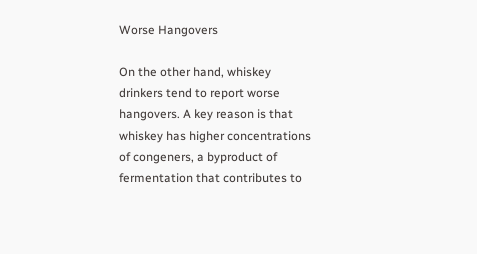Worse Hangovers

On the other hand, whiskey drinkers tend to report worse hangovers. A key reason is that whiskey has higher concentrations of congeners, a byproduct of fermentation that contributes to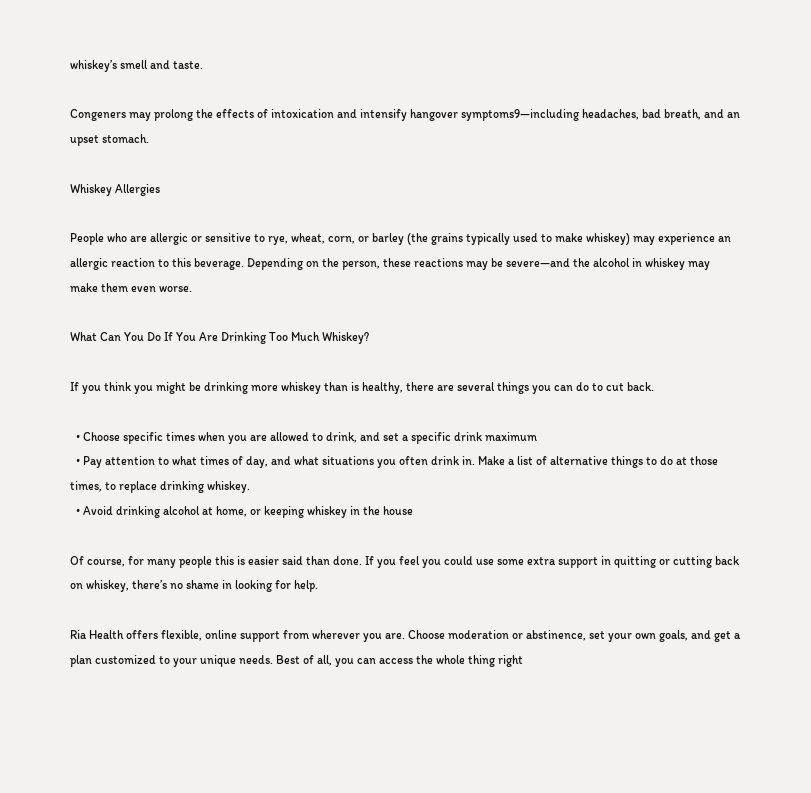whiskey’s smell and taste.

Congeners may prolong the effects of intoxication and intensify hangover symptoms9—including headaches, bad breath, and an upset stomach.

Whiskey Allergies

People who are allergic or sensitive to rye, wheat, corn, or barley (the grains typically used to make whiskey) may experience an allergic reaction to this beverage. Depending on the person, these reactions may be severe—and the alcohol in whiskey may make them even worse.

What Can You Do If You Are Drinking Too Much Whiskey?

If you think you might be drinking more whiskey than is healthy, there are several things you can do to cut back.

  • Choose specific times when you are allowed to drink, and set a specific drink maximum
  • Pay attention to what times of day, and what situations you often drink in. Make a list of alternative things to do at those times, to replace drinking whiskey.
  • Avoid drinking alcohol at home, or keeping whiskey in the house

Of course, for many people this is easier said than done. If you feel you could use some extra support in quitting or cutting back on whiskey, there’s no shame in looking for help.

Ria Health offers flexible, online support from wherever you are. Choose moderation or abstinence, set your own goals, and get a plan customized to your unique needs. Best of all, you can access the whole thing right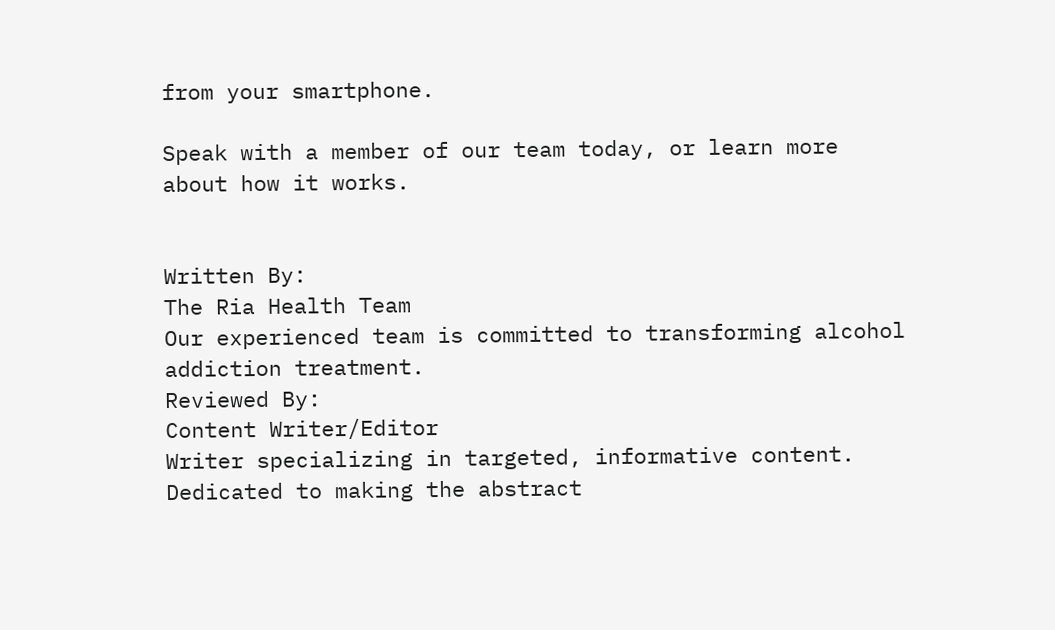from your smartphone.

Speak with a member of our team today, or learn more about how it works.


Written By:
The Ria Health Team
Our experienced team is committed to transforming alcohol addiction treatment.
Reviewed By:
Content Writer/Editor
Writer specializing in targeted, informative content. Dedicated to making the abstract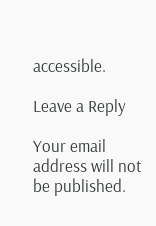accessible.

Leave a Reply

Your email address will not be published.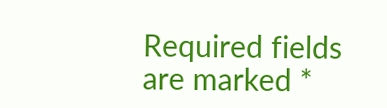Required fields are marked *